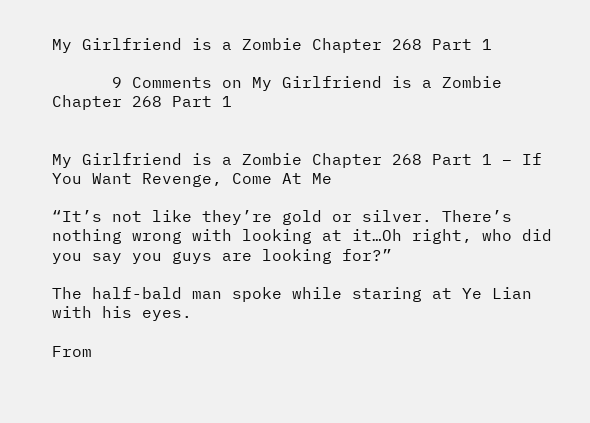My Girlfriend is a Zombie Chapter 268 Part 1

      9 Comments on My Girlfriend is a Zombie Chapter 268 Part 1


My Girlfriend is a Zombie Chapter 268 Part 1 – If You Want Revenge, Come At Me

“It’s not like they’re gold or silver. There’s nothing wrong with looking at it…Oh right, who did you say you guys are looking for?”

The half-bald man spoke while staring at Ye Lian with his eyes.

From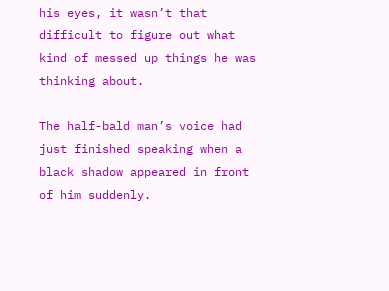his eyes, it wasn’t that difficult to figure out what kind of messed up things he was thinking about.

The half-bald man’s voice had just finished speaking when a black shadow appeared in front of him suddenly.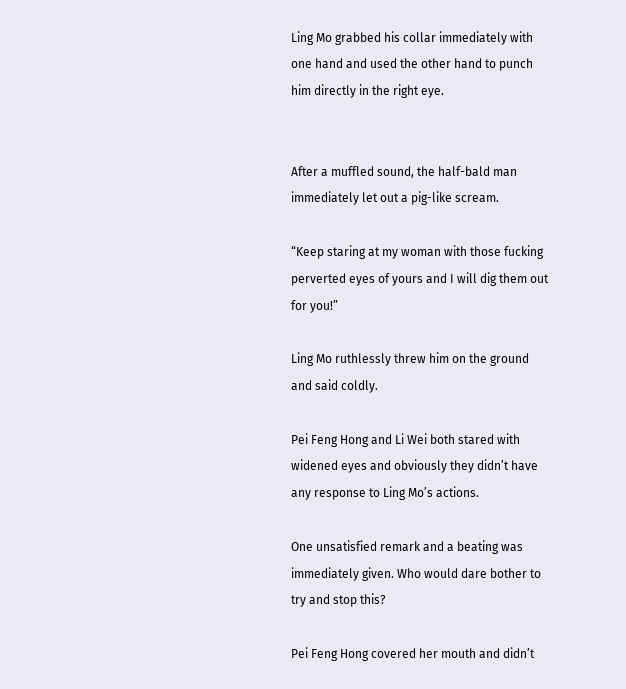Ling Mo grabbed his collar immediately with one hand and used the other hand to punch him directly in the right eye.


After a muffled sound, the half-bald man immediately let out a pig-like scream.

“Keep staring at my woman with those fucking perverted eyes of yours and I will dig them out for you!”

Ling Mo ruthlessly threw him on the ground and said coldly.

Pei Feng Hong and Li Wei both stared with widened eyes and obviously they didn’t have any response to Ling Mo’s actions.

One unsatisfied remark and a beating was immediately given. Who would dare bother to try and stop this?

Pei Feng Hong covered her mouth and didn’t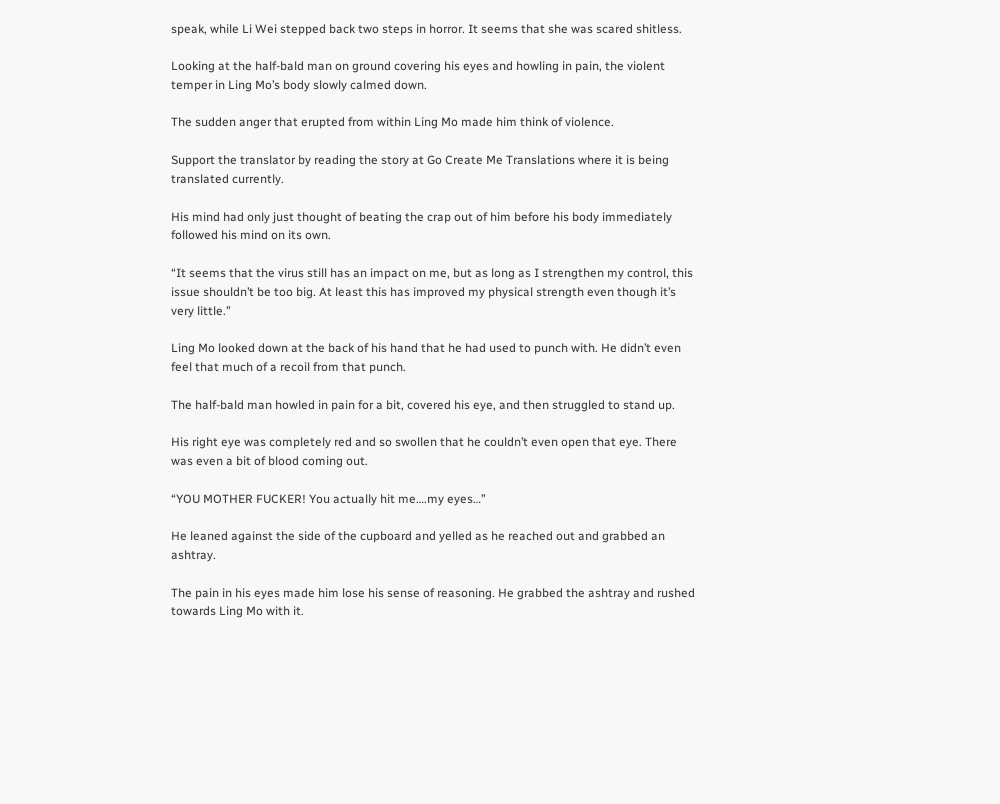speak, while Li Wei stepped back two steps in horror. It seems that she was scared shitless.

Looking at the half-bald man on ground covering his eyes and howling in pain, the violent temper in Ling Mo’s body slowly calmed down.

The sudden anger that erupted from within Ling Mo made him think of violence.

Support the translator by reading the story at Go Create Me Translations where it is being translated currently.

His mind had only just thought of beating the crap out of him before his body immediately followed his mind on its own.

“It seems that the virus still has an impact on me, but as long as I strengthen my control, this issue shouldn’t be too big. At least this has improved my physical strength even though it’s very little.”

Ling Mo looked down at the back of his hand that he had used to punch with. He didn’t even feel that much of a recoil from that punch.

The half-bald man howled in pain for a bit, covered his eye, and then struggled to stand up.

His right eye was completely red and so swollen that he couldn’t even open that eye. There was even a bit of blood coming out.

“YOU MOTHER FUCKER! You actually hit me….my eyes…”

He leaned against the side of the cupboard and yelled as he reached out and grabbed an ashtray.

The pain in his eyes made him lose his sense of reasoning. He grabbed the ashtray and rushed towards Ling Mo with it.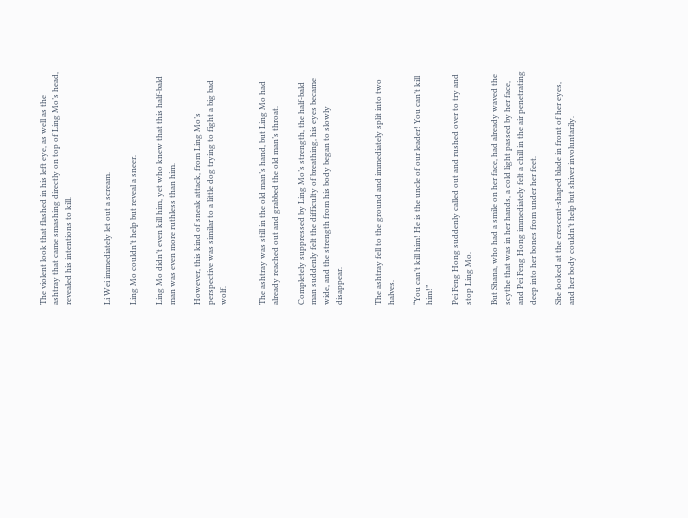The violent look that flashed in his left eye, as well as the ashtray that came smashing directly on top of Ling Mo’s head, revealed his intentions to kill.


Li Wei immediately let out a scream.

Ling Mo couldn’t help but reveal a sneer.

Ling Mo didn’t even kill him, yet who knew that this half-bald man was even more ruthless than him.

However, this kind of sneak attack, from Ling Mo’s perspective was similar to a little dog trying to fight a big bad wolf.


The ashtray was still in the old man’s hand, but Ling Mo had already reached out and grabbed the old man’s throat.

Completely suppressed by Ling Mo’s strength, the half-bald man suddenly felt the difficulty of breathing, his eyes became wide, and the strength from his body began to slowly disappear.


The ashtray fell to the ground and immediately split into two halves.

“You can’t kill him! He is the uncle of our leader! You can’t kill him!”

Pei Feng Hong suddenly called out and rushed over to try and stop Ling Mo.

But Shana, who had a smile on her face, had already waved the scythe that was in her hands, a cold light passed by her face, and Pei Feng Hong immediately felt a chill in the air penetrating deep into her bones from under her feet.

She looked at the crescent-shaped blade in front of her eyes, and her body couldn’t help but shiver involuntarily.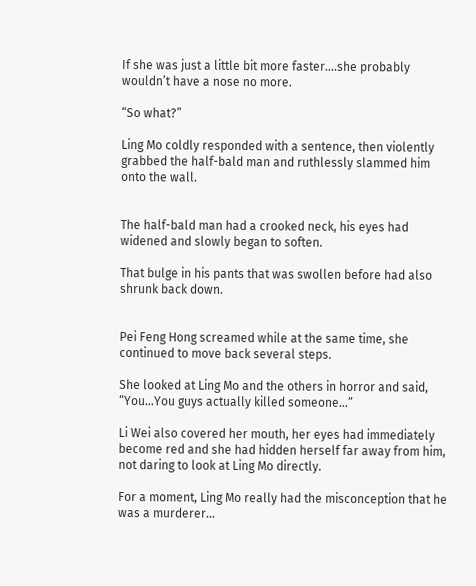If she was just a little bit more faster….she probably wouldn’t have a nose no more.

“So what?”

Ling Mo coldly responded with a sentence, then violently grabbed the half-bald man and ruthlessly slammed him onto the wall.


The half-bald man had a crooked neck, his eyes had widened and slowly began to soften.

That bulge in his pants that was swollen before had also shrunk back down.


Pei Feng Hong screamed while at the same time, she continued to move back several steps.

She looked at Ling Mo and the others in horror and said, “You…You guys actually killed someone…”

Li Wei also covered her mouth, her eyes had immediately become red and she had hidden herself far away from him, not daring to look at Ling Mo directly.

For a moment, Ling Mo really had the misconception that he was a murderer…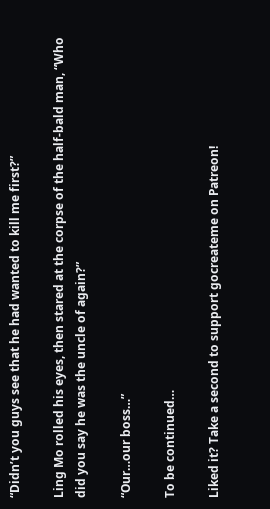“Didn’t you guys see that he had wanted to kill me first?”

Ling Mo rolled his eyes, then stared at the corpse of the half-bald man, “Who did you say he was the uncle of again?”

“Our…our boss…”

To be continued…

Liked it? Take a second to support gocreateme on Patreon!